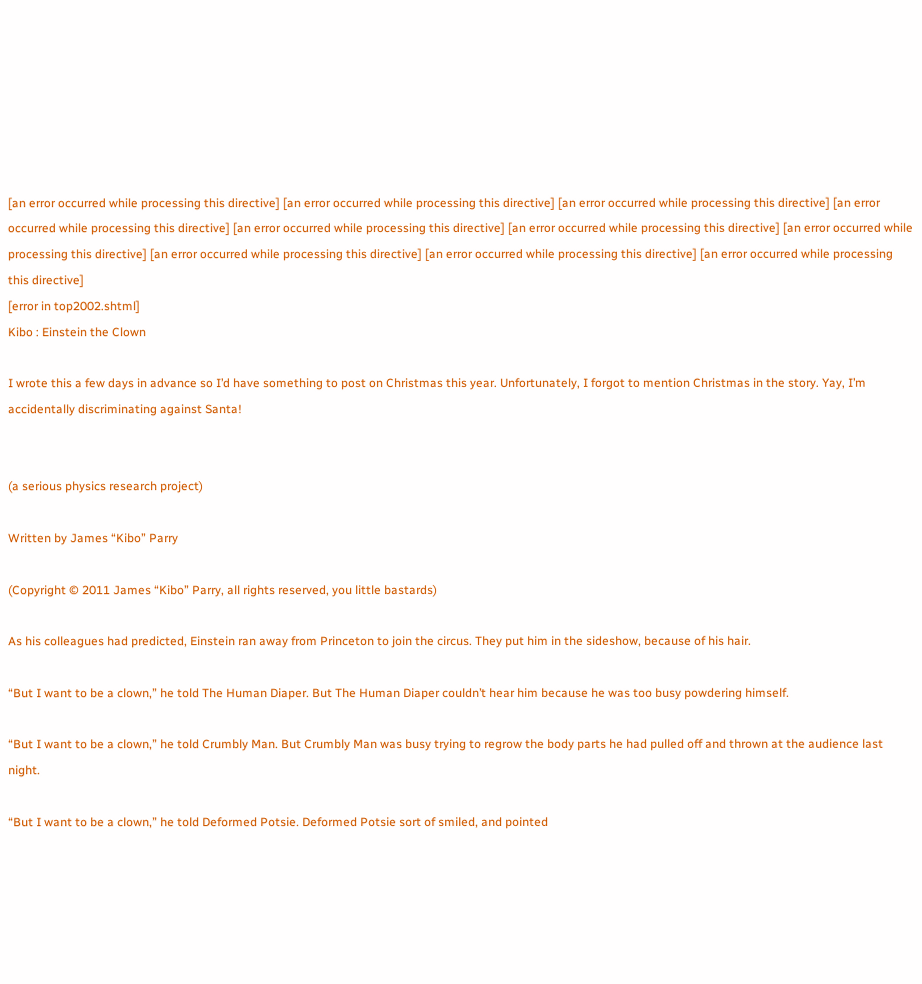[an error occurred while processing this directive] [an error occurred while processing this directive] [an error occurred while processing this directive] [an error occurred while processing this directive] [an error occurred while processing this directive] [an error occurred while processing this directive] [an error occurred while processing this directive] [an error occurred while processing this directive] [an error occurred while processing this directive] [an error occurred while processing this directive]
[error in top2002.shtml]
Kibo : Einstein the Clown

I wrote this a few days in advance so I’d have something to post on Christmas this year. Unfortunately, I forgot to mention Christmas in the story. Yay, I’m accidentally discriminating against Santa!


(a serious physics research project)

Written by James “Kibo” Parry

(Copyright © 2011 James “Kibo” Parry, all rights reserved, you little bastards)

As his colleagues had predicted, Einstein ran away from Princeton to join the circus. They put him in the sideshow, because of his hair.

“But I want to be a clown,” he told The Human Diaper. But The Human Diaper couldn’t hear him because he was too busy powdering himself.

“But I want to be a clown,” he told Crumbly Man. But Crumbly Man was busy trying to regrow the body parts he had pulled off and thrown at the audience last night.

“But I want to be a clown,” he told Deformed Potsie. Deformed Potsie sort of smiled, and pointed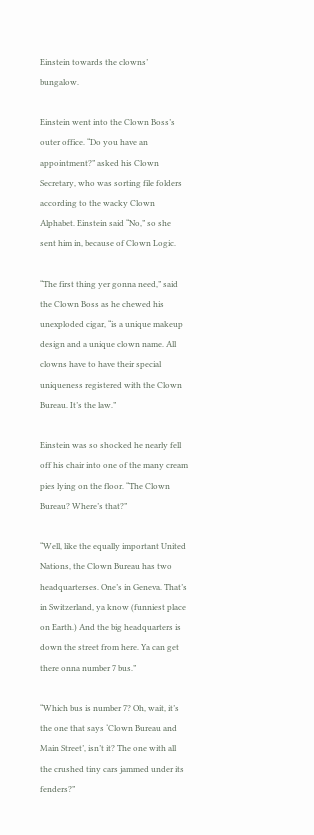Einstein towards the clowns’ bungalow.

Einstein went into the Clown Boss’s outer office. “Do you have an appointment?” asked his Clown Secretary, who was sorting file folders according to the wacky Clown Alphabet. Einstein said “No,” so she sent him in, because of Clown Logic.

“The first thing yer gonna need,” said the Clown Boss as he chewed his unexploded cigar, “is a unique makeup design and a unique clown name. All clowns have to have their special uniqueness registered with the Clown Bureau. It’s the law.”

Einstein was so shocked he nearly fell off his chair into one of the many cream pies lying on the floor. “The Clown Bureau? Where’s that?”

“Well, like the equally important United Nations, the Clown Bureau has two headquarterses. One’s in Geneva. That’s in Switzerland, ya know (funniest place on Earth.) And the big headquarters is down the street from here. Ya can get there onna number 7 bus.”

“Which bus is number 7? Oh, wait, it’s the one that says ‘Clown Bureau and Main Street’, isn’t it? The one with all the crushed tiny cars jammed under its fenders?”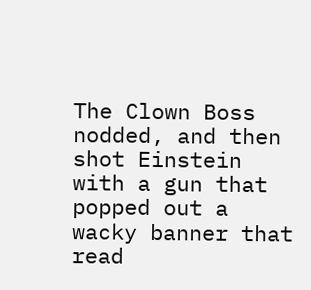The Clown Boss nodded, and then shot Einstein with a gun that popped out a wacky banner that read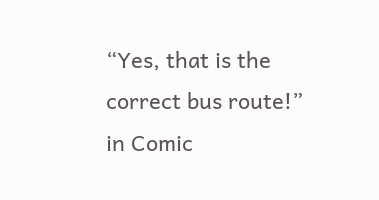“Yes, that is the correct bus route!” in Comic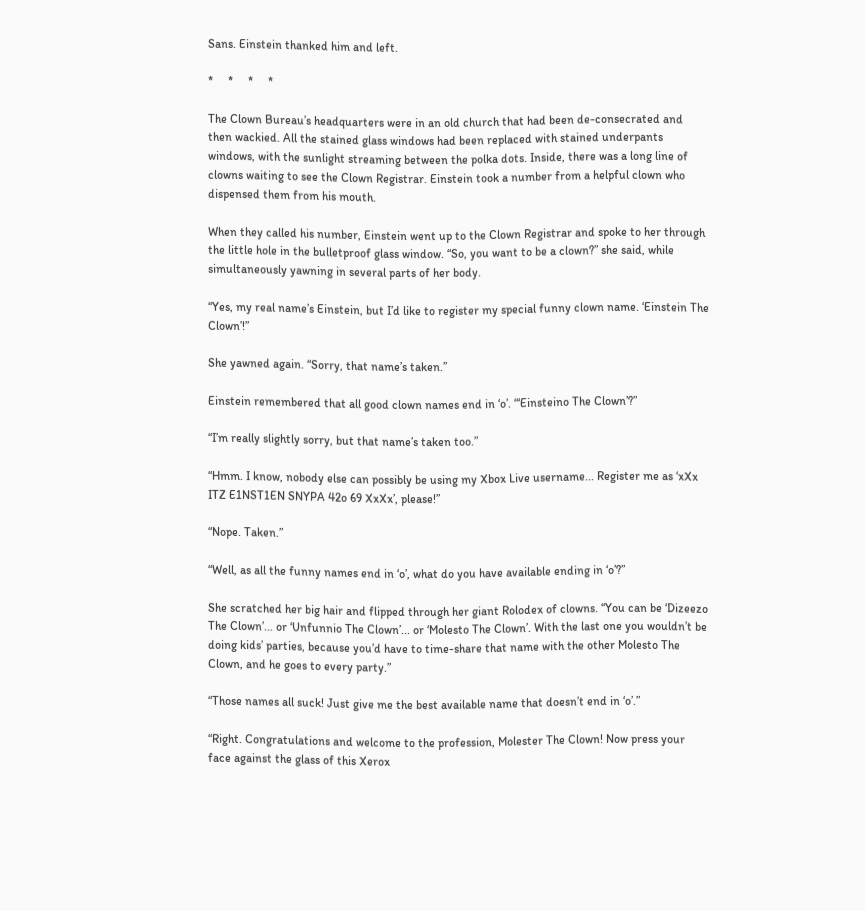Sans. Einstein thanked him and left.

*     *     *     *

The Clown Bureau’s headquarters were in an old church that had been de-consecrated and then wackied. All the stained glass windows had been replaced with stained underpants windows, with the sunlight streaming between the polka dots. Inside, there was a long line of clowns waiting to see the Clown Registrar. Einstein took a number from a helpful clown who dispensed them from his mouth.

When they called his number, Einstein went up to the Clown Registrar and spoke to her through the little hole in the bulletproof glass window. “So, you want to be a clown?” she said, while simultaneously yawning in several parts of her body.

“Yes, my real name’s Einstein, but I’d like to register my special funny clown name. ‘Einstein The Clown’!”

She yawned again. “Sorry, that name’s taken.”

Einstein remembered that all good clown names end in ‘o’. “‘Einsteino The Clown’?”

“I’m really slightly sorry, but that name’s taken too.”

“Hmm. I know, nobody else can possibly be using my Xbox Live username... Register me as ‘xXx ITZ E1NST1EN SNYPA 42o 69 XxXx’, please!”

“Nope. Taken.”

“Well, as all the funny names end in ‘o’, what do you have available ending in ‘o’?”

She scratched her big hair and flipped through her giant Rolodex of clowns. “You can be ‘Dizeezo The Clown’... or ‘Unfunnio The Clown’... or ‘Molesto The Clown’. With the last one you wouldn’t be doing kids’ parties, because you’d have to time-share that name with the other Molesto The Clown, and he goes to every party.”

“Those names all suck! Just give me the best available name that doesn’t end in ‘o’.”

“Right. Congratulations and welcome to the profession, Molester The Clown! Now press your face against the glass of this Xerox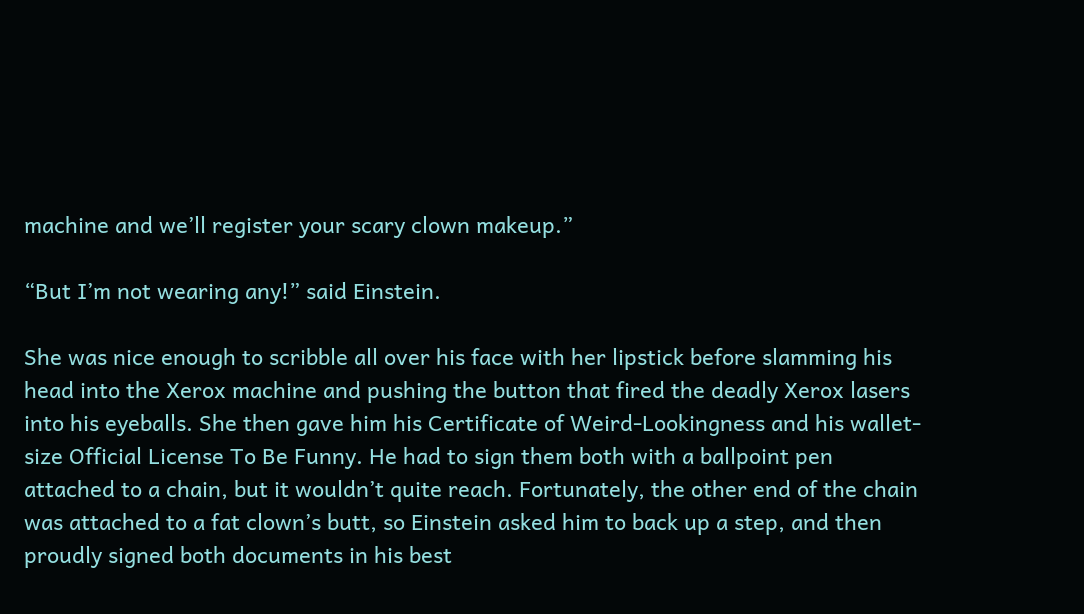machine and we’ll register your scary clown makeup.”

“But I’m not wearing any!” said Einstein.

She was nice enough to scribble all over his face with her lipstick before slamming his head into the Xerox machine and pushing the button that fired the deadly Xerox lasers into his eyeballs. She then gave him his Certificate of Weird-Lookingness and his wallet-size Official License To Be Funny. He had to sign them both with a ballpoint pen attached to a chain, but it wouldn’t quite reach. Fortunately, the other end of the chain was attached to a fat clown’s butt, so Einstein asked him to back up a step, and then proudly signed both documents in his best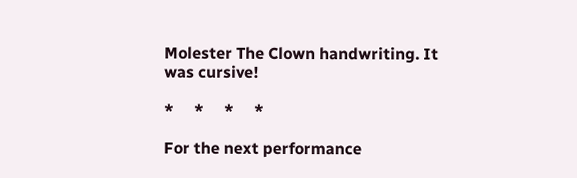Molester The Clown handwriting. It was cursive!

*     *     *     *

For the next performance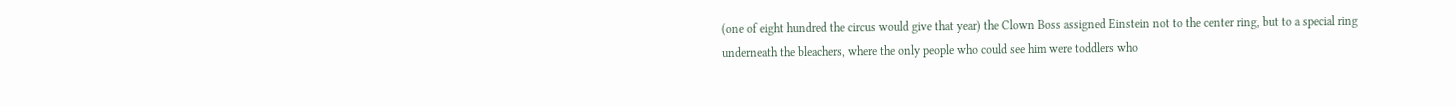(one of eight hundred the circus would give that year) the Clown Boss assigned Einstein not to the center ring, but to a special ring underneath the bleachers, where the only people who could see him were toddlers who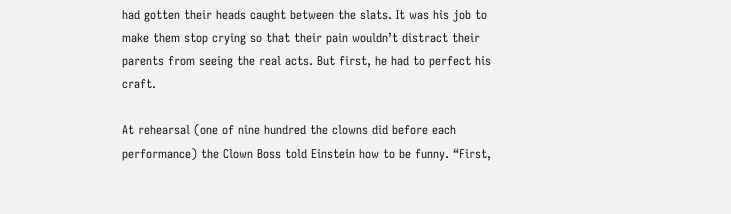had gotten their heads caught between the slats. It was his job to make them stop crying so that their pain wouldn’t distract their parents from seeing the real acts. But first, he had to perfect his craft.

At rehearsal (one of nine hundred the clowns did before each performance) the Clown Boss told Einstein how to be funny. “First,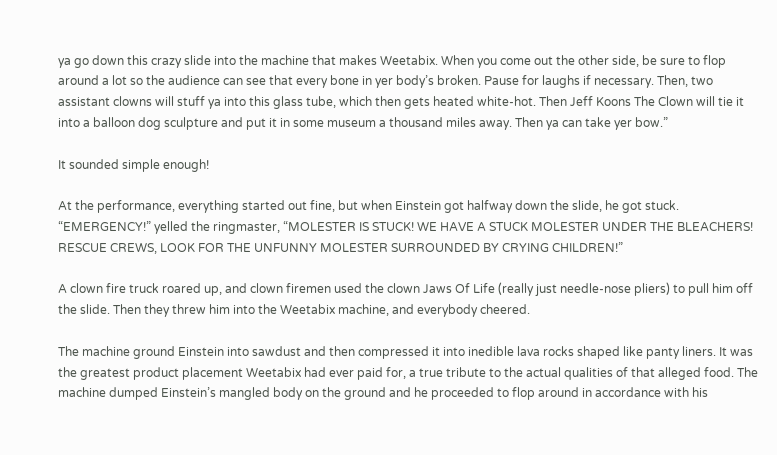ya go down this crazy slide into the machine that makes Weetabix. When you come out the other side, be sure to flop around a lot so the audience can see that every bone in yer body’s broken. Pause for laughs if necessary. Then, two assistant clowns will stuff ya into this glass tube, which then gets heated white-hot. Then Jeff Koons The Clown will tie it into a balloon dog sculpture and put it in some museum a thousand miles away. Then ya can take yer bow.”

It sounded simple enough!

At the performance, everything started out fine, but when Einstein got halfway down the slide, he got stuck. “EMERGENCY!” yelled the ringmaster, “MOLESTER IS STUCK! WE HAVE A STUCK MOLESTER UNDER THE BLEACHERS! RESCUE CREWS, LOOK FOR THE UNFUNNY MOLESTER SURROUNDED BY CRYING CHILDREN!”

A clown fire truck roared up, and clown firemen used the clown Jaws Of Life (really just needle-nose pliers) to pull him off the slide. Then they threw him into the Weetabix machine, and everybody cheered.

The machine ground Einstein into sawdust and then compressed it into inedible lava rocks shaped like panty liners. It was the greatest product placement Weetabix had ever paid for, a true tribute to the actual qualities of that alleged food. The machine dumped Einstein’s mangled body on the ground and he proceeded to flop around in accordance with his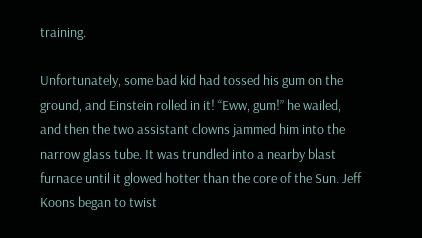training.

Unfortunately, some bad kid had tossed his gum on the ground, and Einstein rolled in it! “Eww, gum!” he wailed, and then the two assistant clowns jammed him into the narrow glass tube. It was trundled into a nearby blast furnace until it glowed hotter than the core of the Sun. Jeff Koons began to twist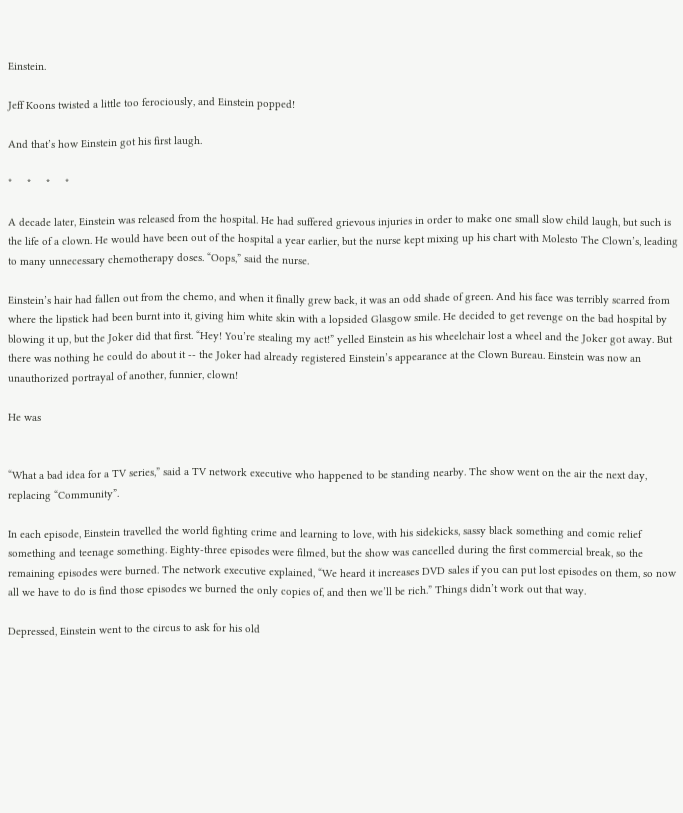Einstein.

Jeff Koons twisted a little too ferociously, and Einstein popped!

And that’s how Einstein got his first laugh.

*     *     *     *

A decade later, Einstein was released from the hospital. He had suffered grievous injuries in order to make one small slow child laugh, but such is the life of a clown. He would have been out of the hospital a year earlier, but the nurse kept mixing up his chart with Molesto The Clown’s, leading to many unnecessary chemotherapy doses. “Oops,” said the nurse.

Einstein’s hair had fallen out from the chemo, and when it finally grew back, it was an odd shade of green. And his face was terribly scarred from where the lipstick had been burnt into it, giving him white skin with a lopsided Glasgow smile. He decided to get revenge on the bad hospital by blowing it up, but the Joker did that first. “Hey! You’re stealing my act!” yelled Einstein as his wheelchair lost a wheel and the Joker got away. But there was nothing he could do about it -- the Joker had already registered Einstein’s appearance at the Clown Bureau. Einstein was now an unauthorized portrayal of another, funnier, clown!

He was


“What a bad idea for a TV series,” said a TV network executive who happened to be standing nearby. The show went on the air the next day, replacing “Community”.

In each episode, Einstein travelled the world fighting crime and learning to love, with his sidekicks, sassy black something and comic relief something and teenage something. Eighty-three episodes were filmed, but the show was cancelled during the first commercial break, so the remaining episodes were burned. The network executive explained, “We heard it increases DVD sales if you can put lost episodes on them, so now all we have to do is find those episodes we burned the only copies of, and then we’ll be rich.” Things didn’t work out that way.

Depressed, Einstein went to the circus to ask for his old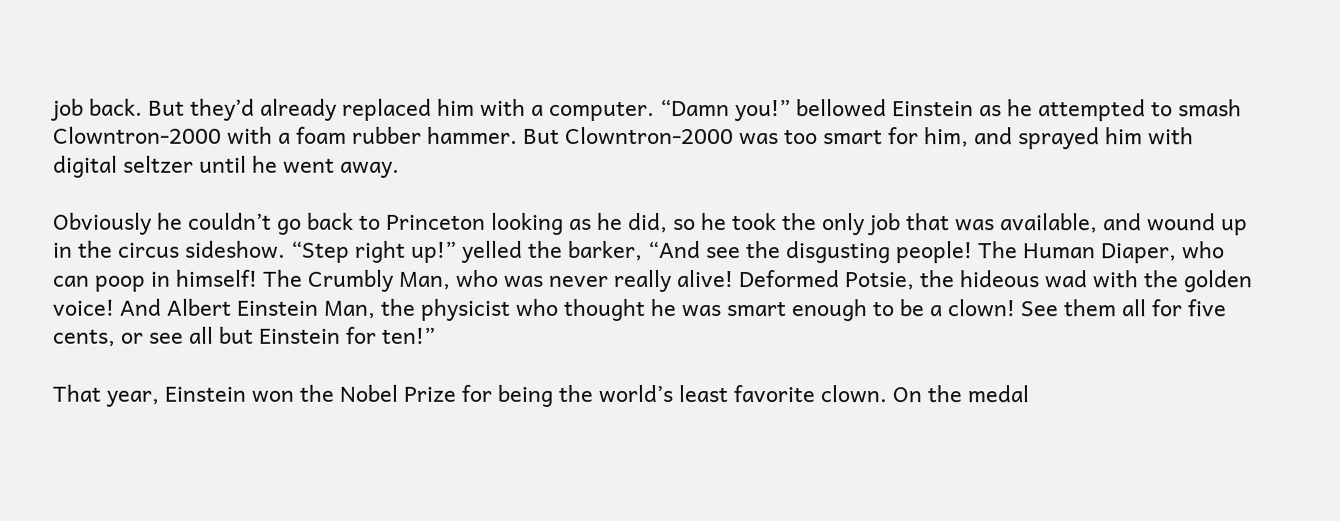job back. But they’d already replaced him with a computer. “Damn you!” bellowed Einstein as he attempted to smash Clowntron-2000 with a foam rubber hammer. But Clowntron-2000 was too smart for him, and sprayed him with digital seltzer until he went away.

Obviously he couldn’t go back to Princeton looking as he did, so he took the only job that was available, and wound up in the circus sideshow. “Step right up!” yelled the barker, “And see the disgusting people! The Human Diaper, who can poop in himself! The Crumbly Man, who was never really alive! Deformed Potsie, the hideous wad with the golden voice! And Albert Einstein Man, the physicist who thought he was smart enough to be a clown! See them all for five cents, or see all but Einstein for ten!”

That year, Einstein won the Nobel Prize for being the world’s least favorite clown. On the medal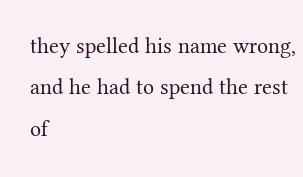they spelled his name wrong, and he had to spend the rest of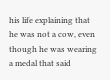his life explaining that he was not a cow, even though he was wearing a medal that said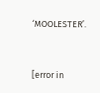‘MOOLESTER’.


[error in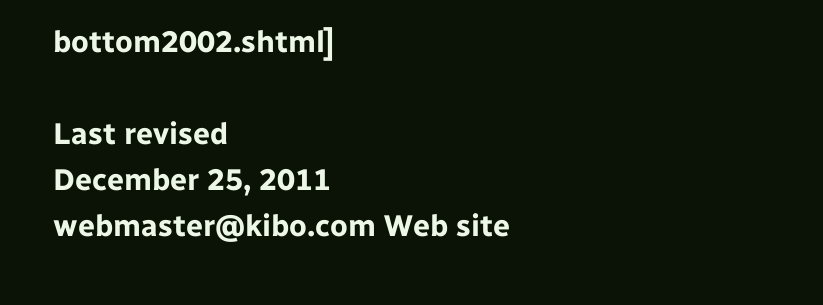bottom2002.shtml]

Last revised
December 25, 2011
webmaster@kibo.com Web site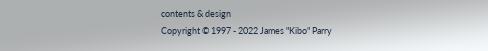contents & design
Copyright © 1997 - 2022 James "Kibo" Parry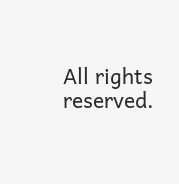All rights reserved.